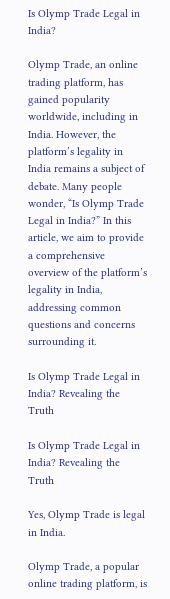Is Olymp Trade Legal in India?

Olymp Trade, an online trading platform, has gained popularity worldwide, including in India. However, the platform’s legality in India remains a subject of debate. Many people wonder, “Is Olymp Trade Legal in India?” In this article, we aim to provide a comprehensive overview of the platform’s legality in India, addressing common questions and concerns surrounding it.

Is Olymp Trade Legal in India? Revealing the Truth

Is Olymp Trade Legal in India? Revealing the Truth

Yes, Olymp Trade is legal in India.

Olymp Trade, a popular online trading platform, is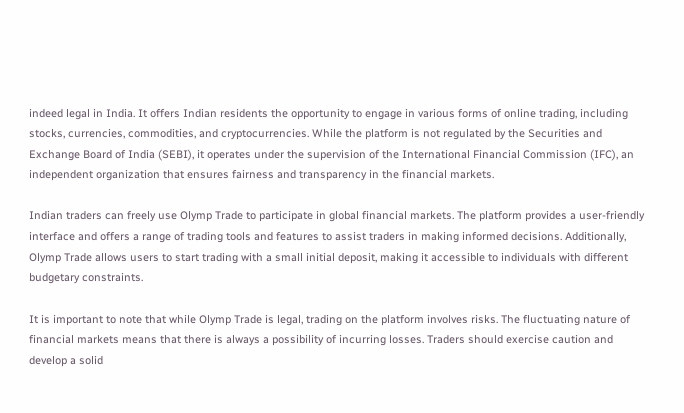indeed legal in India. It offers Indian residents the opportunity to engage in various forms of online trading, including stocks, currencies, commodities, and cryptocurrencies. While the platform is not regulated by the Securities and Exchange Board of India (SEBI), it operates under the supervision of the International Financial Commission (IFC), an independent organization that ensures fairness and transparency in the financial markets.

Indian traders can freely use Olymp Trade to participate in global financial markets. The platform provides a user-friendly interface and offers a range of trading tools and features to assist traders in making informed decisions. Additionally, Olymp Trade allows users to start trading with a small initial deposit, making it accessible to individuals with different budgetary constraints.

It is important to note that while Olymp Trade is legal, trading on the platform involves risks. The fluctuating nature of financial markets means that there is always a possibility of incurring losses. Traders should exercise caution and develop a solid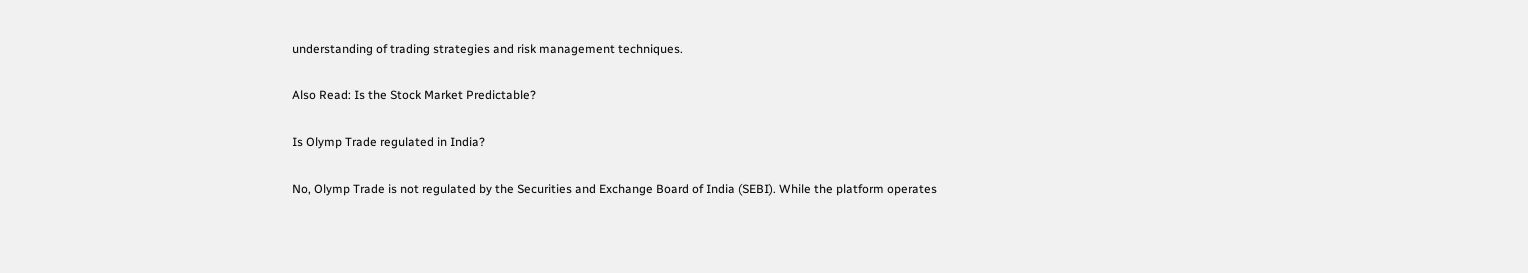understanding of trading strategies and risk management techniques.

Also Read: Is the Stock Market Predictable?

Is Olymp Trade regulated in India?

No, Olymp Trade is not regulated by the Securities and Exchange Board of India (SEBI). While the platform operates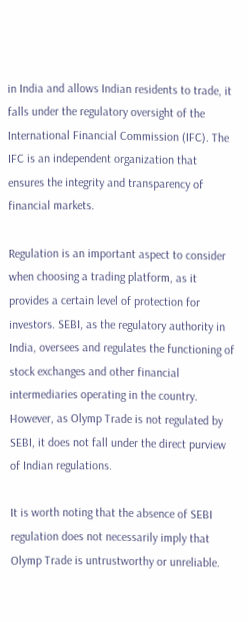in India and allows Indian residents to trade, it falls under the regulatory oversight of the International Financial Commission (IFC). The IFC is an independent organization that ensures the integrity and transparency of financial markets.

Regulation is an important aspect to consider when choosing a trading platform, as it provides a certain level of protection for investors. SEBI, as the regulatory authority in India, oversees and regulates the functioning of stock exchanges and other financial intermediaries operating in the country. However, as Olymp Trade is not regulated by SEBI, it does not fall under the direct purview of Indian regulations.

It is worth noting that the absence of SEBI regulation does not necessarily imply that Olymp Trade is untrustworthy or unreliable.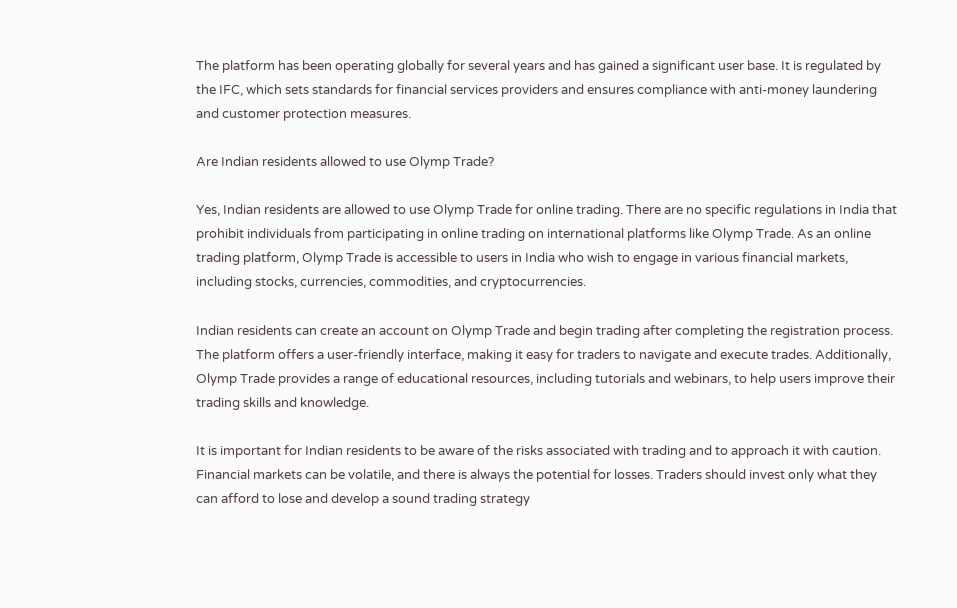The platform has been operating globally for several years and has gained a significant user base. It is regulated by the IFC, which sets standards for financial services providers and ensures compliance with anti-money laundering and customer protection measures.

Are Indian residents allowed to use Olymp Trade?

Yes, Indian residents are allowed to use Olymp Trade for online trading. There are no specific regulations in India that prohibit individuals from participating in online trading on international platforms like Olymp Trade. As an online trading platform, Olymp Trade is accessible to users in India who wish to engage in various financial markets, including stocks, currencies, commodities, and cryptocurrencies.

Indian residents can create an account on Olymp Trade and begin trading after completing the registration process. The platform offers a user-friendly interface, making it easy for traders to navigate and execute trades. Additionally, Olymp Trade provides a range of educational resources, including tutorials and webinars, to help users improve their trading skills and knowledge.

It is important for Indian residents to be aware of the risks associated with trading and to approach it with caution. Financial markets can be volatile, and there is always the potential for losses. Traders should invest only what they can afford to lose and develop a sound trading strategy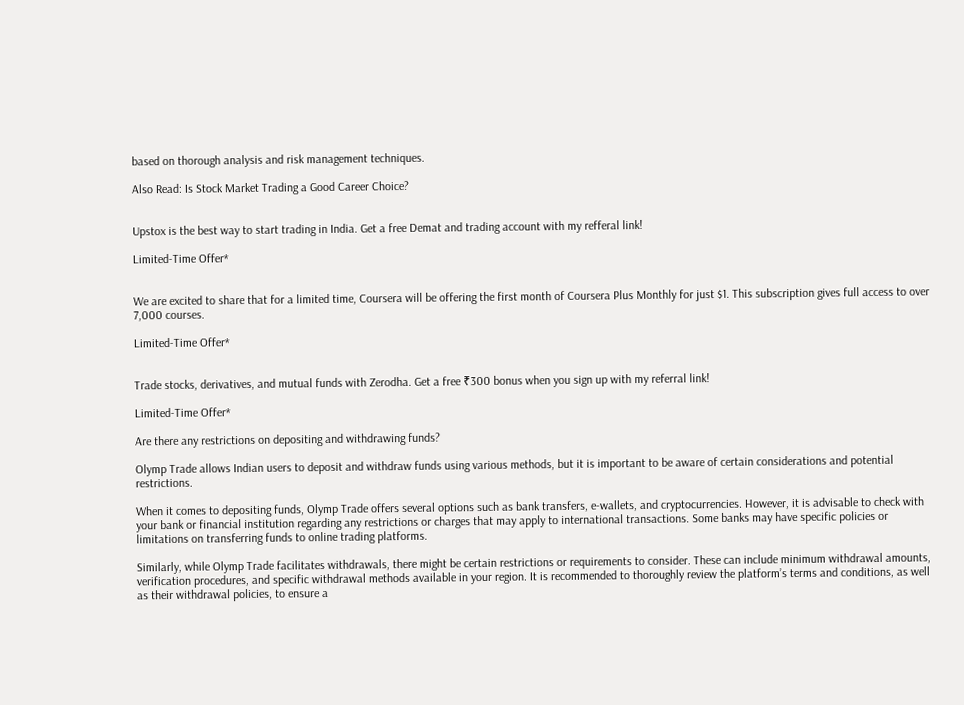based on thorough analysis and risk management techniques.

Also Read: Is Stock Market Trading a Good Career Choice?


Upstox is the best way to start trading in India. Get a free Demat and trading account with my refferal link!

Limited-Time Offer*


We are excited to share that for a limited time, Coursera will be offering the first month of Coursera Plus Monthly for just $1. This subscription gives full access to over 7,000 courses.

Limited-Time Offer*


Trade stocks, derivatives, and mutual funds with Zerodha. Get a free ₹300 bonus when you sign up with my referral link!

Limited-Time Offer*

Are there any restrictions on depositing and withdrawing funds?

Olymp Trade allows Indian users to deposit and withdraw funds using various methods, but it is important to be aware of certain considerations and potential restrictions.

When it comes to depositing funds, Olymp Trade offers several options such as bank transfers, e-wallets, and cryptocurrencies. However, it is advisable to check with your bank or financial institution regarding any restrictions or charges that may apply to international transactions. Some banks may have specific policies or limitations on transferring funds to online trading platforms.

Similarly, while Olymp Trade facilitates withdrawals, there might be certain restrictions or requirements to consider. These can include minimum withdrawal amounts, verification procedures, and specific withdrawal methods available in your region. It is recommended to thoroughly review the platform’s terms and conditions, as well as their withdrawal policies, to ensure a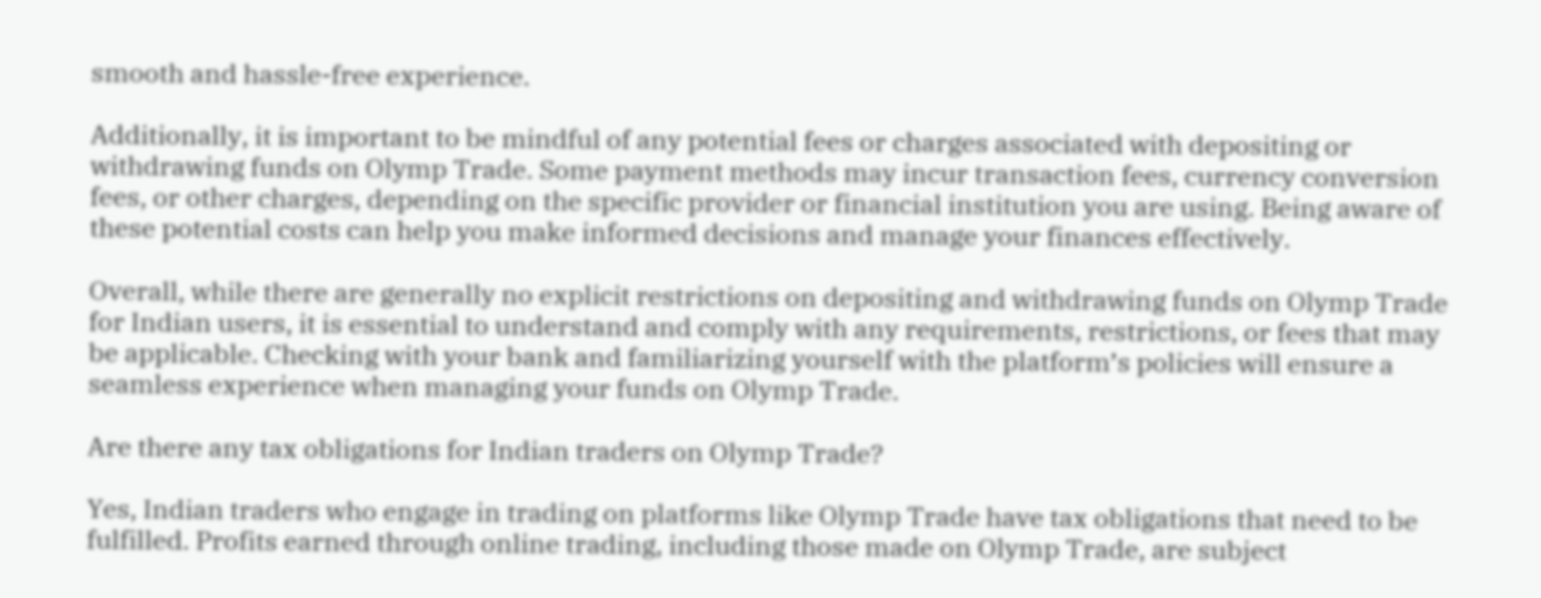smooth and hassle-free experience.

Additionally, it is important to be mindful of any potential fees or charges associated with depositing or withdrawing funds on Olymp Trade. Some payment methods may incur transaction fees, currency conversion fees, or other charges, depending on the specific provider or financial institution you are using. Being aware of these potential costs can help you make informed decisions and manage your finances effectively.

Overall, while there are generally no explicit restrictions on depositing and withdrawing funds on Olymp Trade for Indian users, it is essential to understand and comply with any requirements, restrictions, or fees that may be applicable. Checking with your bank and familiarizing yourself with the platform’s policies will ensure a seamless experience when managing your funds on Olymp Trade.

Are there any tax obligations for Indian traders on Olymp Trade?

Yes, Indian traders who engage in trading on platforms like Olymp Trade have tax obligations that need to be fulfilled. Profits earned through online trading, including those made on Olymp Trade, are subject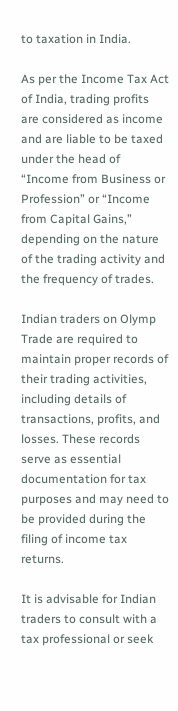to taxation in India.

As per the Income Tax Act of India, trading profits are considered as income and are liable to be taxed under the head of “Income from Business or Profession” or “Income from Capital Gains,” depending on the nature of the trading activity and the frequency of trades.

Indian traders on Olymp Trade are required to maintain proper records of their trading activities, including details of transactions, profits, and losses. These records serve as essential documentation for tax purposes and may need to be provided during the filing of income tax returns.

It is advisable for Indian traders to consult with a tax professional or seek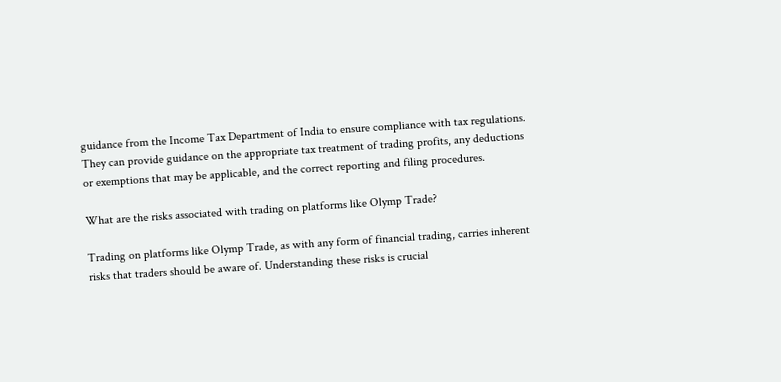guidance from the Income Tax Department of India to ensure compliance with tax regulations. They can provide guidance on the appropriate tax treatment of trading profits, any deductions or exemptions that may be applicable, and the correct reporting and filing procedures.

What are the risks associated with trading on platforms like Olymp Trade?

Trading on platforms like Olymp Trade, as with any form of financial trading, carries inherent risks that traders should be aware of. Understanding these risks is crucial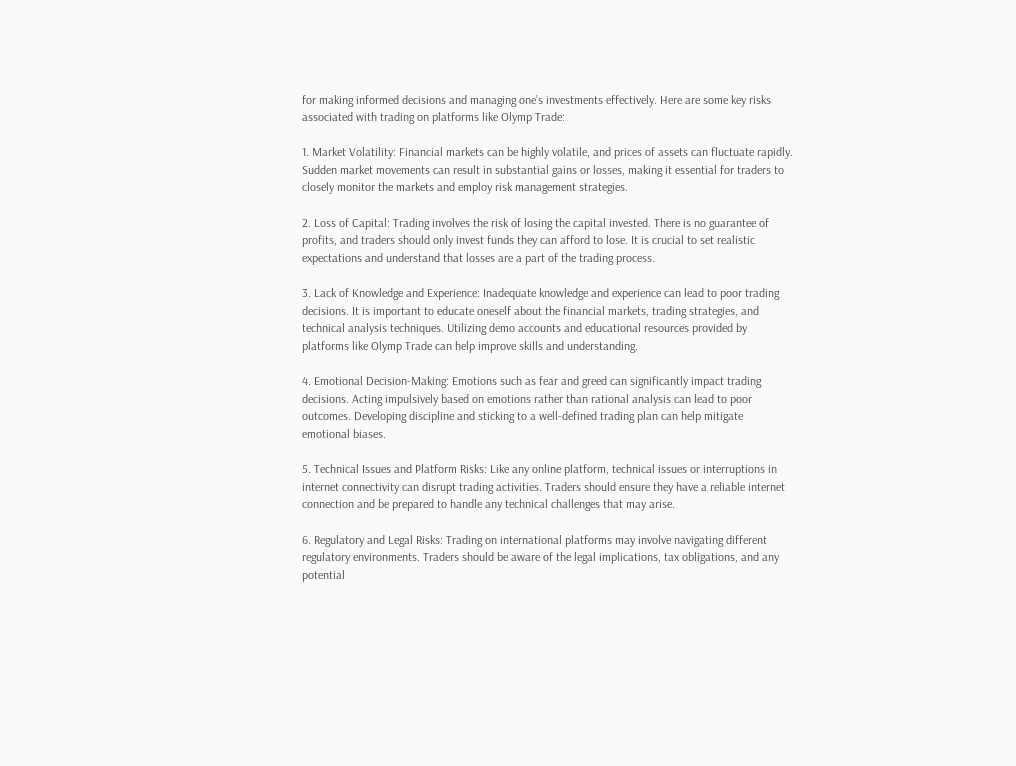for making informed decisions and managing one’s investments effectively. Here are some key risks associated with trading on platforms like Olymp Trade:

1. Market Volatility: Financial markets can be highly volatile, and prices of assets can fluctuate rapidly. Sudden market movements can result in substantial gains or losses, making it essential for traders to closely monitor the markets and employ risk management strategies.

2. Loss of Capital: Trading involves the risk of losing the capital invested. There is no guarantee of profits, and traders should only invest funds they can afford to lose. It is crucial to set realistic expectations and understand that losses are a part of the trading process.

3. Lack of Knowledge and Experience: Inadequate knowledge and experience can lead to poor trading decisions. It is important to educate oneself about the financial markets, trading strategies, and technical analysis techniques. Utilizing demo accounts and educational resources provided by platforms like Olymp Trade can help improve skills and understanding.

4. Emotional Decision-Making: Emotions such as fear and greed can significantly impact trading decisions. Acting impulsively based on emotions rather than rational analysis can lead to poor outcomes. Developing discipline and sticking to a well-defined trading plan can help mitigate emotional biases.

5. Technical Issues and Platform Risks: Like any online platform, technical issues or interruptions in internet connectivity can disrupt trading activities. Traders should ensure they have a reliable internet connection and be prepared to handle any technical challenges that may arise.

6. Regulatory and Legal Risks: Trading on international platforms may involve navigating different regulatory environments. Traders should be aware of the legal implications, tax obligations, and any potential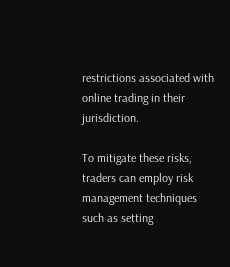restrictions associated with online trading in their jurisdiction.

To mitigate these risks, traders can employ risk management techniques such as setting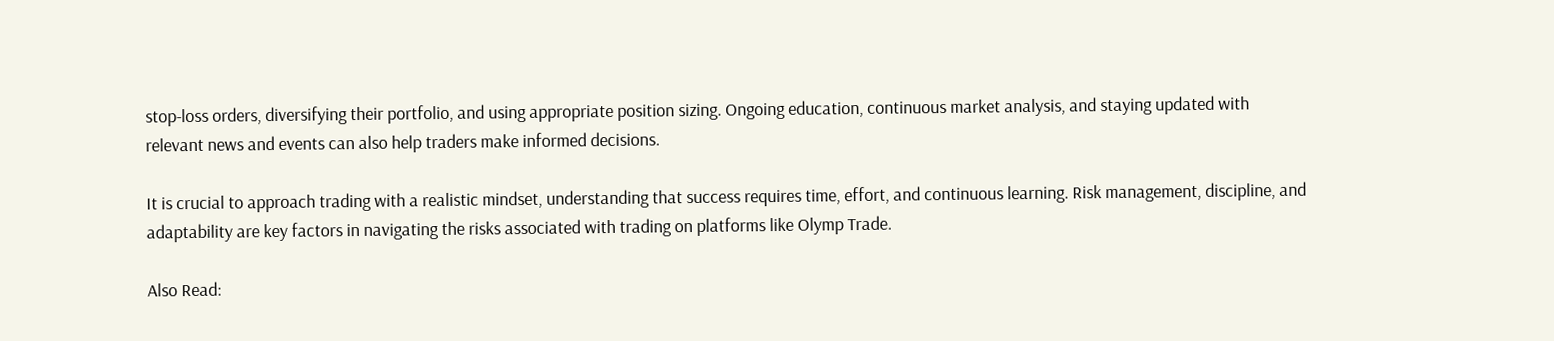stop-loss orders, diversifying their portfolio, and using appropriate position sizing. Ongoing education, continuous market analysis, and staying updated with relevant news and events can also help traders make informed decisions.

It is crucial to approach trading with a realistic mindset, understanding that success requires time, effort, and continuous learning. Risk management, discipline, and adaptability are key factors in navigating the risks associated with trading on platforms like Olymp Trade.

Also Read: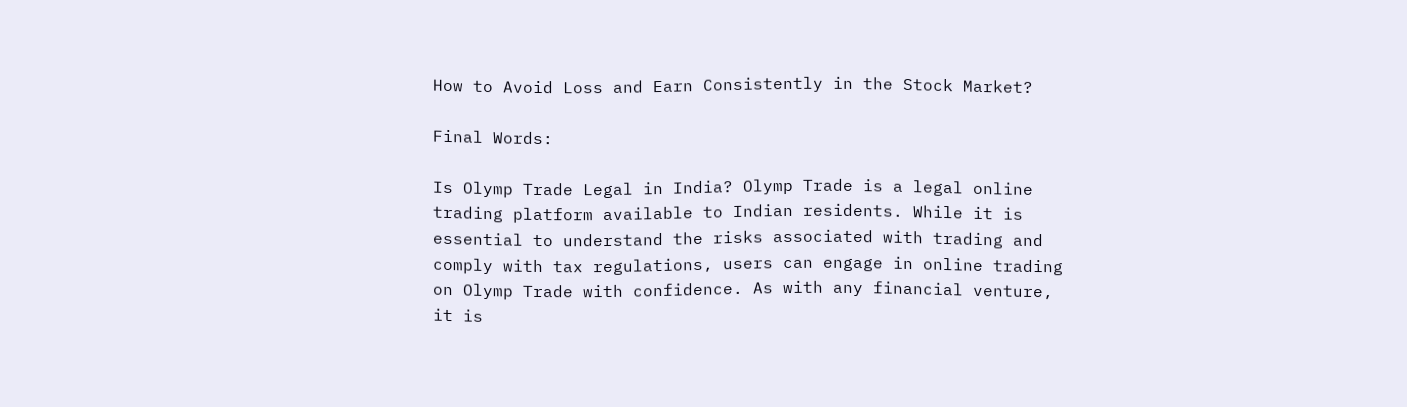How to Avoid Loss and Earn Consistently in the Stock Market?

Final Words:

Is Olymp Trade Legal in India? Olymp Trade is a legal online trading platform available to Indian residents. While it is essential to understand the risks associated with trading and comply with tax regulations, users can engage in online trading on Olymp Trade with confidence. As with any financial venture, it is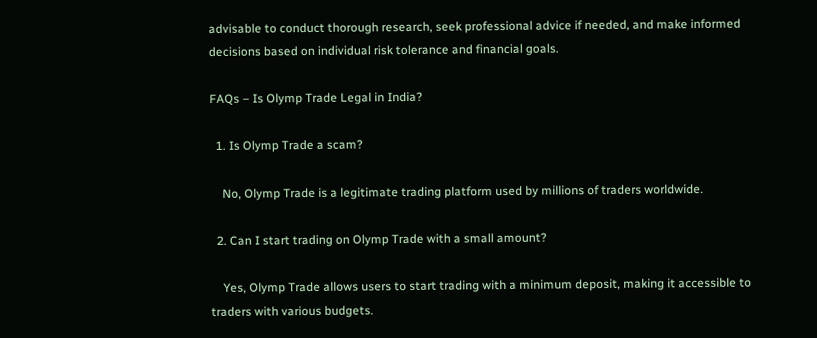advisable to conduct thorough research, seek professional advice if needed, and make informed decisions based on individual risk tolerance and financial goals.

FAQs – Is Olymp Trade Legal in India?

  1. Is Olymp Trade a scam?

    No, Olymp Trade is a legitimate trading platform used by millions of traders worldwide.

  2. Can I start trading on Olymp Trade with a small amount?

    Yes, Olymp Trade allows users to start trading with a minimum deposit, making it accessible to traders with various budgets.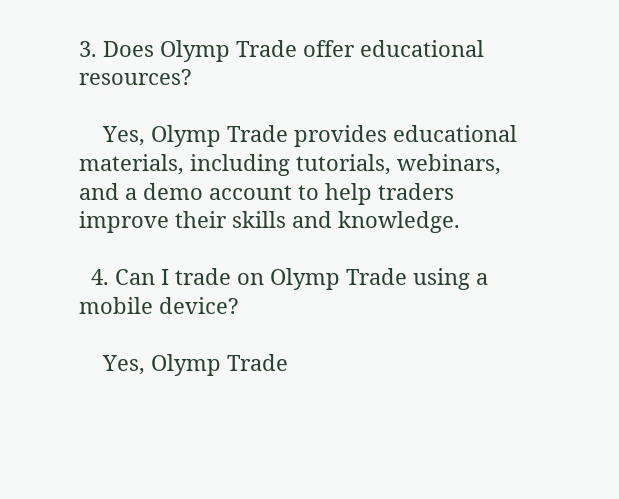3. Does Olymp Trade offer educational resources?

    Yes, Olymp Trade provides educational materials, including tutorials, webinars, and a demo account to help traders improve their skills and knowledge.

  4. Can I trade on Olymp Trade using a mobile device?

    Yes, Olymp Trade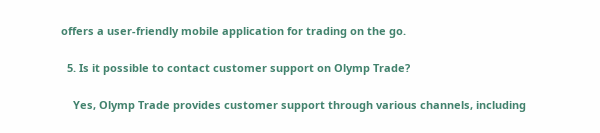offers a user-friendly mobile application for trading on the go.

  5. Is it possible to contact customer support on Olymp Trade?

    Yes, Olymp Trade provides customer support through various channels, including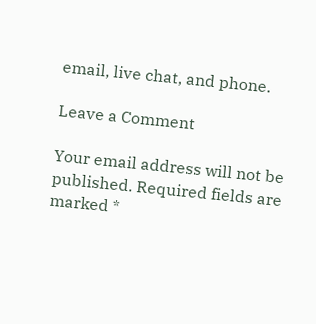email, live chat, and phone.

Leave a Comment

Your email address will not be published. Required fields are marked *